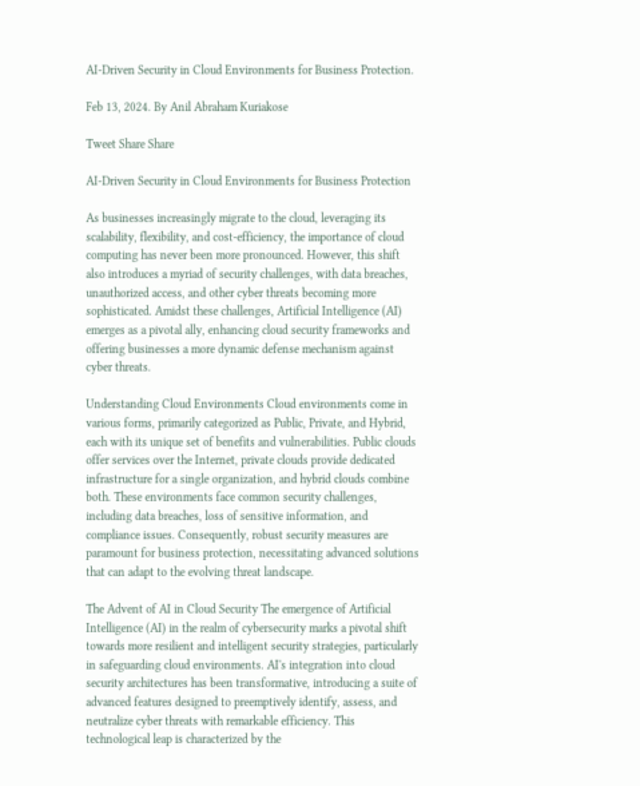AI-Driven Security in Cloud Environments for Business Protection.

Feb 13, 2024. By Anil Abraham Kuriakose

Tweet Share Share

AI-Driven Security in Cloud Environments for Business Protection

As businesses increasingly migrate to the cloud, leveraging its scalability, flexibility, and cost-efficiency, the importance of cloud computing has never been more pronounced. However, this shift also introduces a myriad of security challenges, with data breaches, unauthorized access, and other cyber threats becoming more sophisticated. Amidst these challenges, Artificial Intelligence (AI) emerges as a pivotal ally, enhancing cloud security frameworks and offering businesses a more dynamic defense mechanism against cyber threats.

Understanding Cloud Environments Cloud environments come in various forms, primarily categorized as Public, Private, and Hybrid, each with its unique set of benefits and vulnerabilities. Public clouds offer services over the Internet, private clouds provide dedicated infrastructure for a single organization, and hybrid clouds combine both. These environments face common security challenges, including data breaches, loss of sensitive information, and compliance issues. Consequently, robust security measures are paramount for business protection, necessitating advanced solutions that can adapt to the evolving threat landscape.

The Advent of AI in Cloud Security The emergence of Artificial Intelligence (AI) in the realm of cybersecurity marks a pivotal shift towards more resilient and intelligent security strategies, particularly in safeguarding cloud environments. AI's integration into cloud security architectures has been transformative, introducing a suite of advanced features designed to preemptively identify, assess, and neutralize cyber threats with remarkable efficiency. This technological leap is characterized by the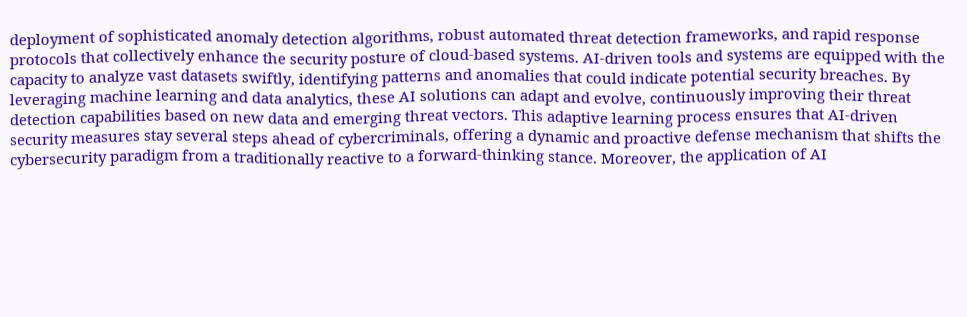deployment of sophisticated anomaly detection algorithms, robust automated threat detection frameworks, and rapid response protocols that collectively enhance the security posture of cloud-based systems. AI-driven tools and systems are equipped with the capacity to analyze vast datasets swiftly, identifying patterns and anomalies that could indicate potential security breaches. By leveraging machine learning and data analytics, these AI solutions can adapt and evolve, continuously improving their threat detection capabilities based on new data and emerging threat vectors. This adaptive learning process ensures that AI-driven security measures stay several steps ahead of cybercriminals, offering a dynamic and proactive defense mechanism that shifts the cybersecurity paradigm from a traditionally reactive to a forward-thinking stance. Moreover, the application of AI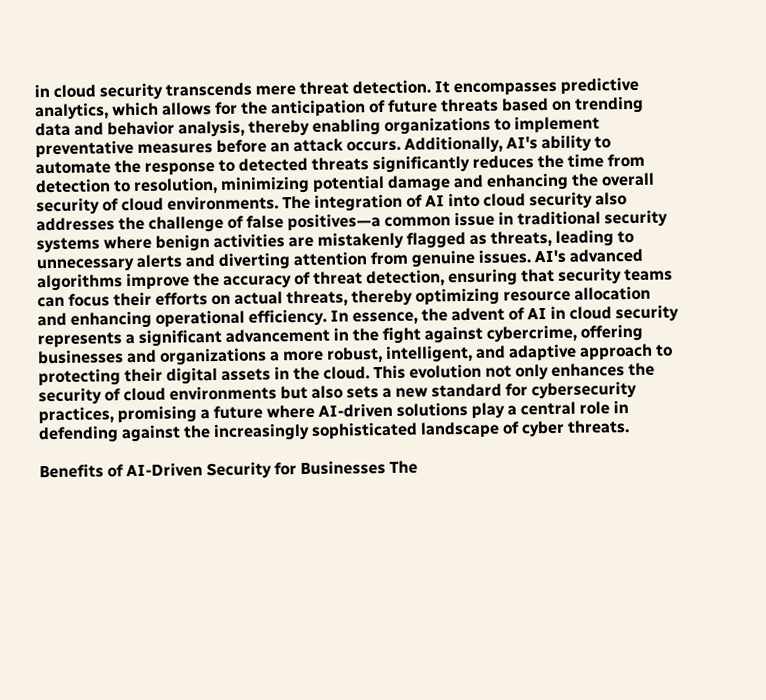in cloud security transcends mere threat detection. It encompasses predictive analytics, which allows for the anticipation of future threats based on trending data and behavior analysis, thereby enabling organizations to implement preventative measures before an attack occurs. Additionally, AI's ability to automate the response to detected threats significantly reduces the time from detection to resolution, minimizing potential damage and enhancing the overall security of cloud environments. The integration of AI into cloud security also addresses the challenge of false positives—a common issue in traditional security systems where benign activities are mistakenly flagged as threats, leading to unnecessary alerts and diverting attention from genuine issues. AI's advanced algorithms improve the accuracy of threat detection, ensuring that security teams can focus their efforts on actual threats, thereby optimizing resource allocation and enhancing operational efficiency. In essence, the advent of AI in cloud security represents a significant advancement in the fight against cybercrime, offering businesses and organizations a more robust, intelligent, and adaptive approach to protecting their digital assets in the cloud. This evolution not only enhances the security of cloud environments but also sets a new standard for cybersecurity practices, promising a future where AI-driven solutions play a central role in defending against the increasingly sophisticated landscape of cyber threats.

Benefits of AI-Driven Security for Businesses The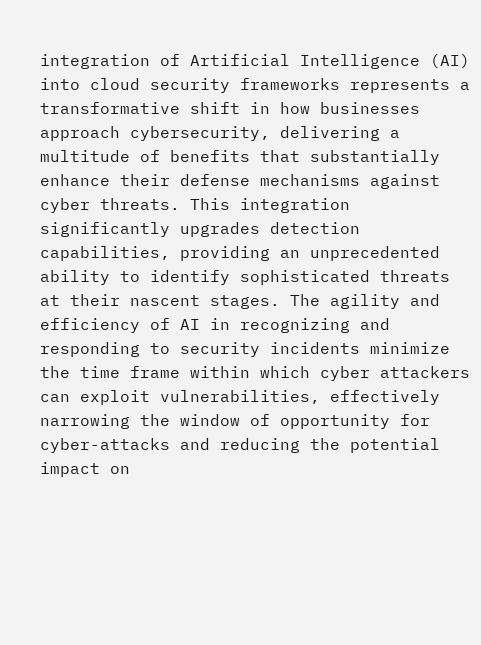integration of Artificial Intelligence (AI) into cloud security frameworks represents a transformative shift in how businesses approach cybersecurity, delivering a multitude of benefits that substantially enhance their defense mechanisms against cyber threats. This integration significantly upgrades detection capabilities, providing an unprecedented ability to identify sophisticated threats at their nascent stages. The agility and efficiency of AI in recognizing and responding to security incidents minimize the time frame within which cyber attackers can exploit vulnerabilities, effectively narrowing the window of opportunity for cyber-attacks and reducing the potential impact on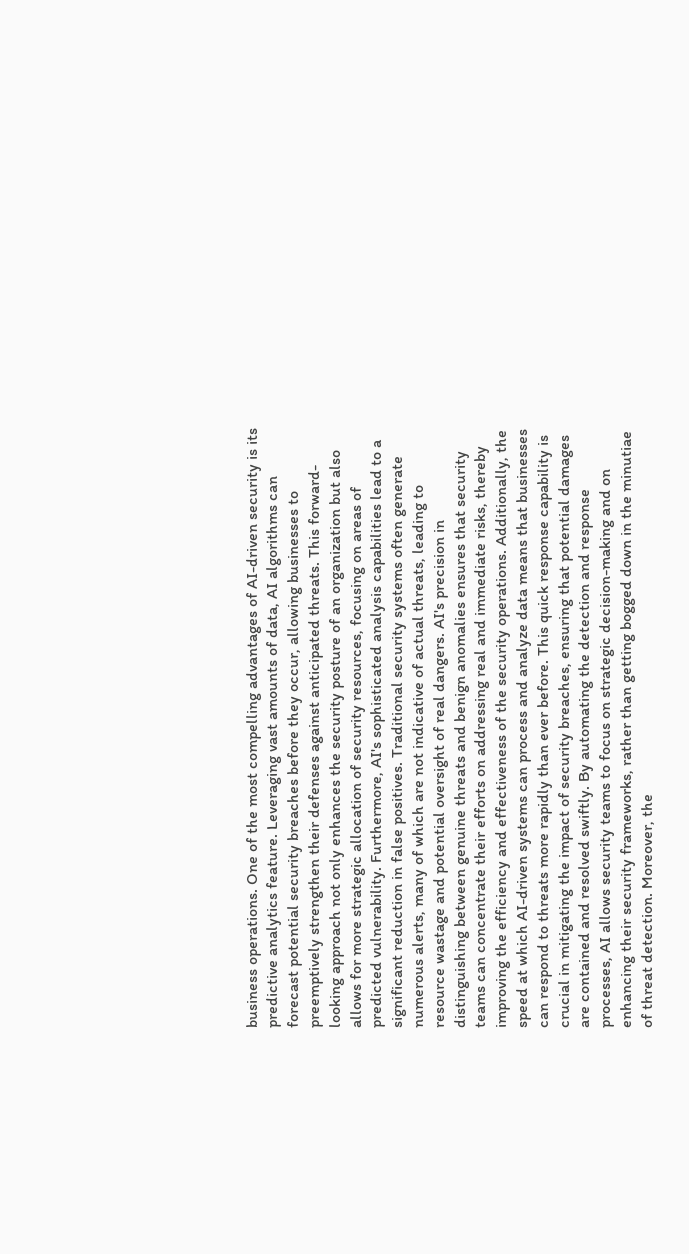business operations. One of the most compelling advantages of AI-driven security is its predictive analytics feature. Leveraging vast amounts of data, AI algorithms can forecast potential security breaches before they occur, allowing businesses to preemptively strengthen their defenses against anticipated threats. This forward-looking approach not only enhances the security posture of an organization but also allows for more strategic allocation of security resources, focusing on areas of predicted vulnerability. Furthermore, AI's sophisticated analysis capabilities lead to a significant reduction in false positives. Traditional security systems often generate numerous alerts, many of which are not indicative of actual threats, leading to resource wastage and potential oversight of real dangers. AI's precision in distinguishing between genuine threats and benign anomalies ensures that security teams can concentrate their efforts on addressing real and immediate risks, thereby improving the efficiency and effectiveness of the security operations. Additionally, the speed at which AI-driven systems can process and analyze data means that businesses can respond to threats more rapidly than ever before. This quick response capability is crucial in mitigating the impact of security breaches, ensuring that potential damages are contained and resolved swiftly. By automating the detection and response processes, AI allows security teams to focus on strategic decision-making and on enhancing their security frameworks, rather than getting bogged down in the minutiae of threat detection. Moreover, the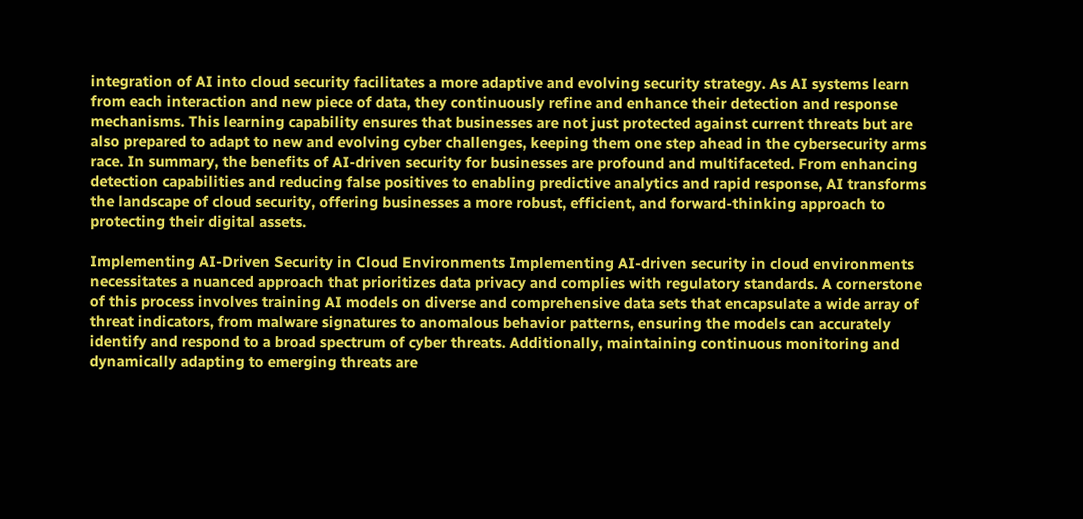integration of AI into cloud security facilitates a more adaptive and evolving security strategy. As AI systems learn from each interaction and new piece of data, they continuously refine and enhance their detection and response mechanisms. This learning capability ensures that businesses are not just protected against current threats but are also prepared to adapt to new and evolving cyber challenges, keeping them one step ahead in the cybersecurity arms race. In summary, the benefits of AI-driven security for businesses are profound and multifaceted. From enhancing detection capabilities and reducing false positives to enabling predictive analytics and rapid response, AI transforms the landscape of cloud security, offering businesses a more robust, efficient, and forward-thinking approach to protecting their digital assets.

Implementing AI-Driven Security in Cloud Environments Implementing AI-driven security in cloud environments necessitates a nuanced approach that prioritizes data privacy and complies with regulatory standards. A cornerstone of this process involves training AI models on diverse and comprehensive data sets that encapsulate a wide array of threat indicators, from malware signatures to anomalous behavior patterns, ensuring the models can accurately identify and respond to a broad spectrum of cyber threats. Additionally, maintaining continuous monitoring and dynamically adapting to emerging threats are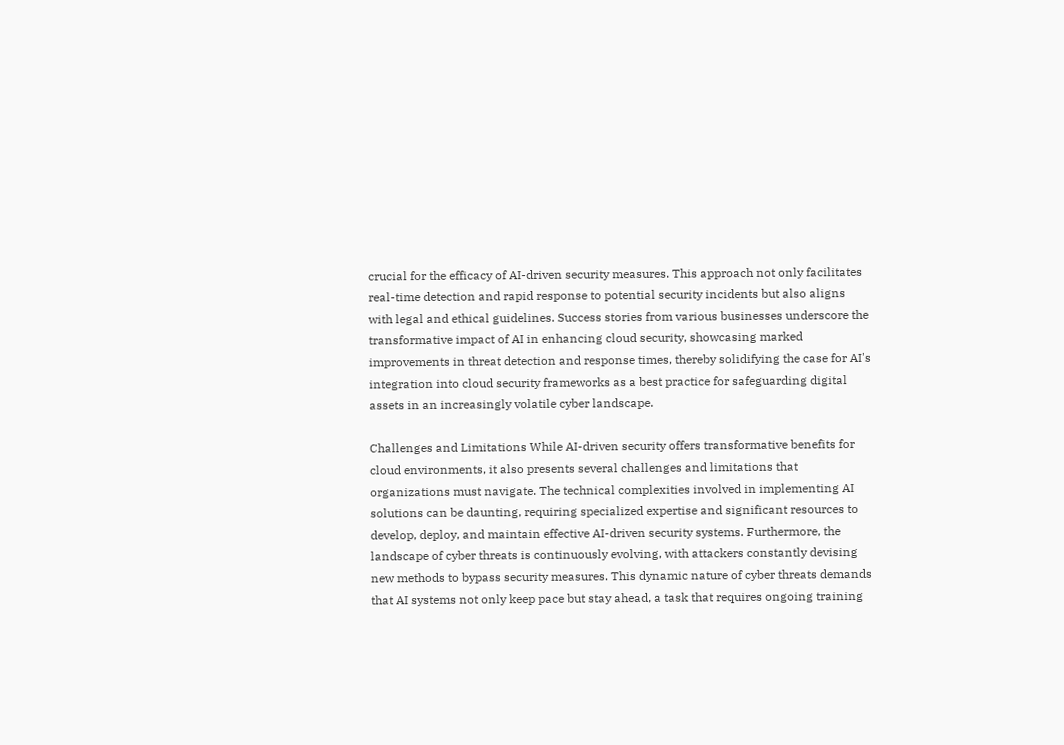crucial for the efficacy of AI-driven security measures. This approach not only facilitates real-time detection and rapid response to potential security incidents but also aligns with legal and ethical guidelines. Success stories from various businesses underscore the transformative impact of AI in enhancing cloud security, showcasing marked improvements in threat detection and response times, thereby solidifying the case for AI's integration into cloud security frameworks as a best practice for safeguarding digital assets in an increasingly volatile cyber landscape.

Challenges and Limitations While AI-driven security offers transformative benefits for cloud environments, it also presents several challenges and limitations that organizations must navigate. The technical complexities involved in implementing AI solutions can be daunting, requiring specialized expertise and significant resources to develop, deploy, and maintain effective AI-driven security systems. Furthermore, the landscape of cyber threats is continuously evolving, with attackers constantly devising new methods to bypass security measures. This dynamic nature of cyber threats demands that AI systems not only keep pace but stay ahead, a task that requires ongoing training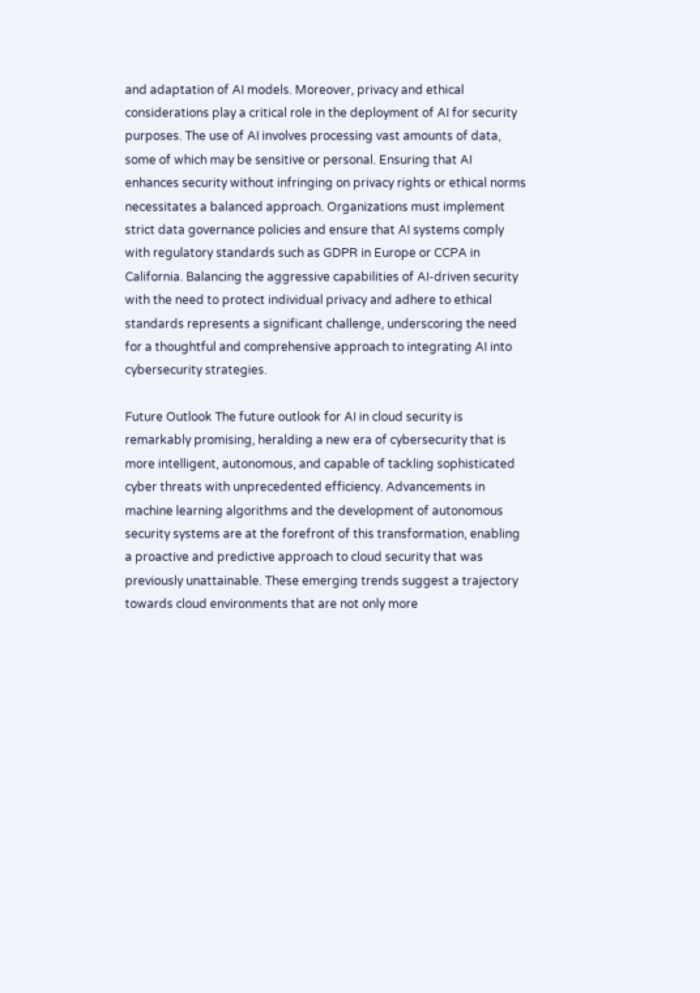and adaptation of AI models. Moreover, privacy and ethical considerations play a critical role in the deployment of AI for security purposes. The use of AI involves processing vast amounts of data, some of which may be sensitive or personal. Ensuring that AI enhances security without infringing on privacy rights or ethical norms necessitates a balanced approach. Organizations must implement strict data governance policies and ensure that AI systems comply with regulatory standards such as GDPR in Europe or CCPA in California. Balancing the aggressive capabilities of AI-driven security with the need to protect individual privacy and adhere to ethical standards represents a significant challenge, underscoring the need for a thoughtful and comprehensive approach to integrating AI into cybersecurity strategies.

Future Outlook The future outlook for AI in cloud security is remarkably promising, heralding a new era of cybersecurity that is more intelligent, autonomous, and capable of tackling sophisticated cyber threats with unprecedented efficiency. Advancements in machine learning algorithms and the development of autonomous security systems are at the forefront of this transformation, enabling a proactive and predictive approach to cloud security that was previously unattainable. These emerging trends suggest a trajectory towards cloud environments that are not only more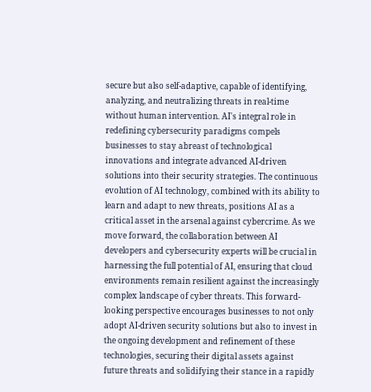secure but also self-adaptive, capable of identifying, analyzing, and neutralizing threats in real-time without human intervention. AI's integral role in redefining cybersecurity paradigms compels businesses to stay abreast of technological innovations and integrate advanced AI-driven solutions into their security strategies. The continuous evolution of AI technology, combined with its ability to learn and adapt to new threats, positions AI as a critical asset in the arsenal against cybercrime. As we move forward, the collaboration between AI developers and cybersecurity experts will be crucial in harnessing the full potential of AI, ensuring that cloud environments remain resilient against the increasingly complex landscape of cyber threats. This forward-looking perspective encourages businesses to not only adopt AI-driven security solutions but also to invest in the ongoing development and refinement of these technologies, securing their digital assets against future threats and solidifying their stance in a rapidly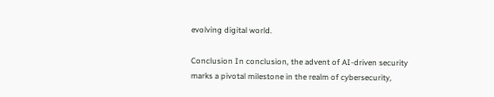evolving digital world.

Conclusion In conclusion, the advent of AI-driven security marks a pivotal milestone in the realm of cybersecurity,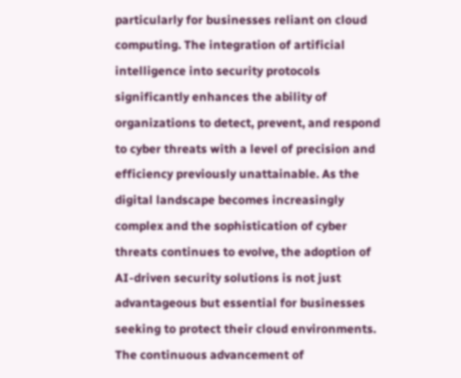particularly for businesses reliant on cloud computing. The integration of artificial intelligence into security protocols significantly enhances the ability of organizations to detect, prevent, and respond to cyber threats with a level of precision and efficiency previously unattainable. As the digital landscape becomes increasingly complex and the sophistication of cyber threats continues to evolve, the adoption of AI-driven security solutions is not just advantageous but essential for businesses seeking to protect their cloud environments. The continuous advancement of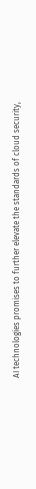AI technologies promises to further elevate the standards of cloud security,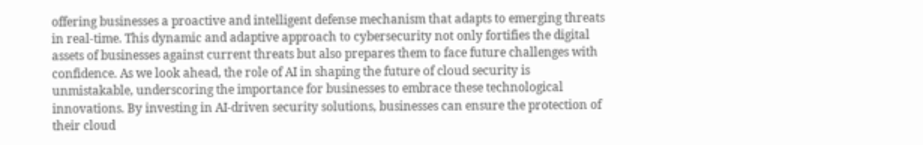offering businesses a proactive and intelligent defense mechanism that adapts to emerging threats in real-time. This dynamic and adaptive approach to cybersecurity not only fortifies the digital assets of businesses against current threats but also prepares them to face future challenges with confidence. As we look ahead, the role of AI in shaping the future of cloud security is unmistakable, underscoring the importance for businesses to embrace these technological innovations. By investing in AI-driven security solutions, businesses can ensure the protection of their cloud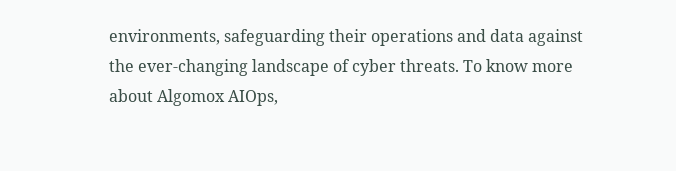environments, safeguarding their operations and data against the ever-changing landscape of cyber threats. To know more about Algomox AIOps,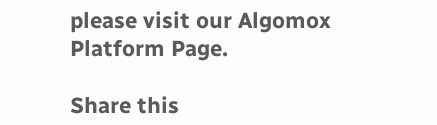please visit our Algomox Platform Page.

Share this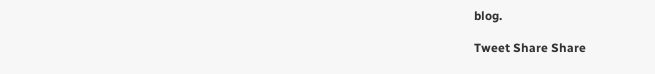blog.

Tweet Share Share